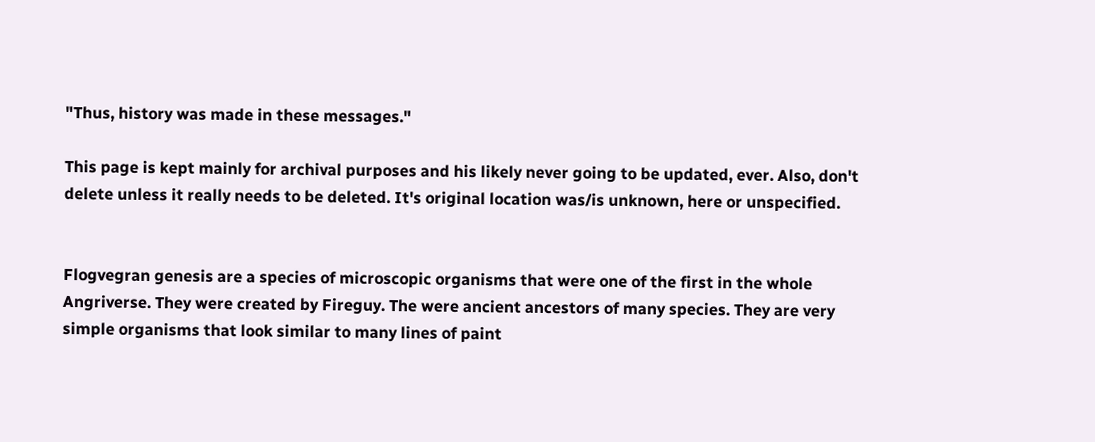"Thus, history was made in these messages."

This page is kept mainly for archival purposes and his likely never going to be updated, ever. Also, don't delete unless it really needs to be deleted. It's original location was/is unknown, here or unspecified.


Flogvegran genesis are a species of microscopic organisms that were one of the first in the whole Angriverse. They were created by Fireguy. The were ancient ancestors of many species. They are very simple organisms that look similar to many lines of paint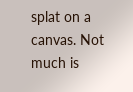splat on a canvas. Not much is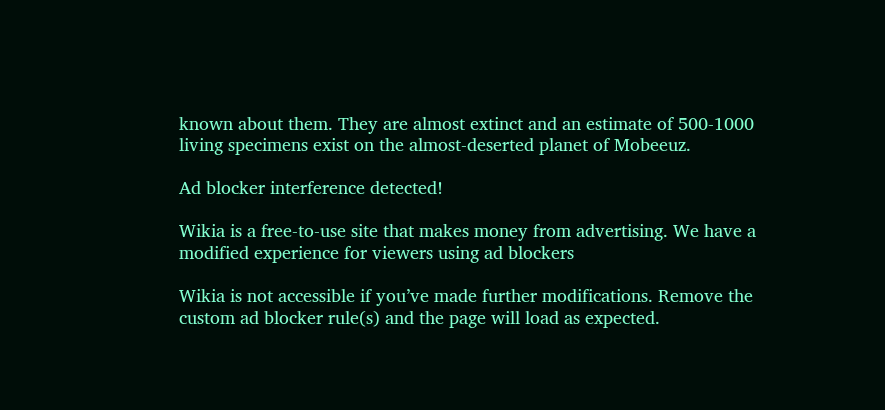known about them. They are almost extinct and an estimate of 500-1000 living specimens exist on the almost-deserted planet of Mobeeuz.

Ad blocker interference detected!

Wikia is a free-to-use site that makes money from advertising. We have a modified experience for viewers using ad blockers

Wikia is not accessible if you’ve made further modifications. Remove the custom ad blocker rule(s) and the page will load as expected.